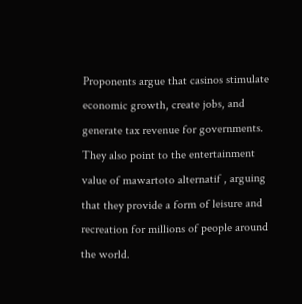Proponents argue that casinos stimulate economic growth, create jobs, and generate tax revenue for governments. They also point to the entertainment value of mawartoto alternatif , arguing that they provide a form of leisure and recreation for millions of people around the world.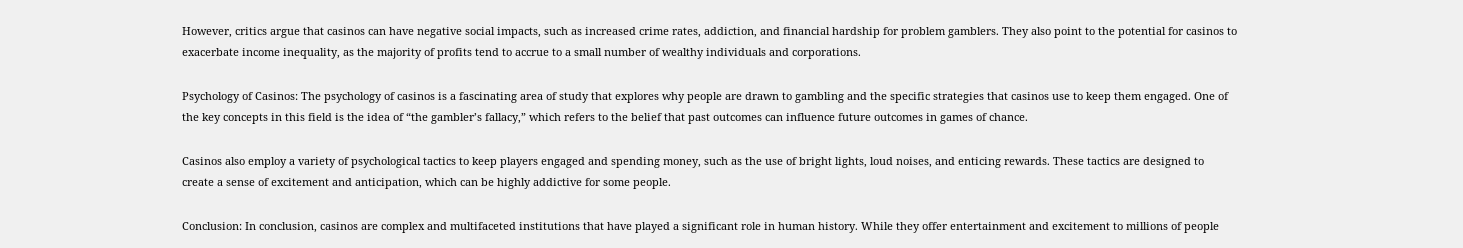However, critics argue that casinos can have negative social impacts, such as increased crime rates, addiction, and financial hardship for problem gamblers. They also point to the potential for casinos to exacerbate income inequality, as the majority of profits tend to accrue to a small number of wealthy individuals and corporations.

Psychology of Casinos: The psychology of casinos is a fascinating area of study that explores why people are drawn to gambling and the specific strategies that casinos use to keep them engaged. One of the key concepts in this field is the idea of “the gambler’s fallacy,” which refers to the belief that past outcomes can influence future outcomes in games of chance.

Casinos also employ a variety of psychological tactics to keep players engaged and spending money, such as the use of bright lights, loud noises, and enticing rewards. These tactics are designed to create a sense of excitement and anticipation, which can be highly addictive for some people.

Conclusion: In conclusion, casinos are complex and multifaceted institutions that have played a significant role in human history. While they offer entertainment and excitement to millions of people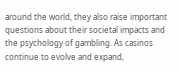around the world, they also raise important questions about their societal impacts and the psychology of gambling. As casinos continue to evolve and expand,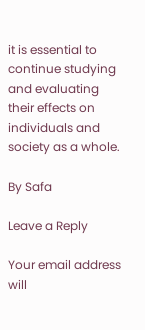it is essential to continue studying and evaluating their effects on individuals and society as a whole.

By Safa

Leave a Reply

Your email address will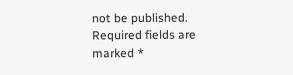not be published. Required fields are marked *